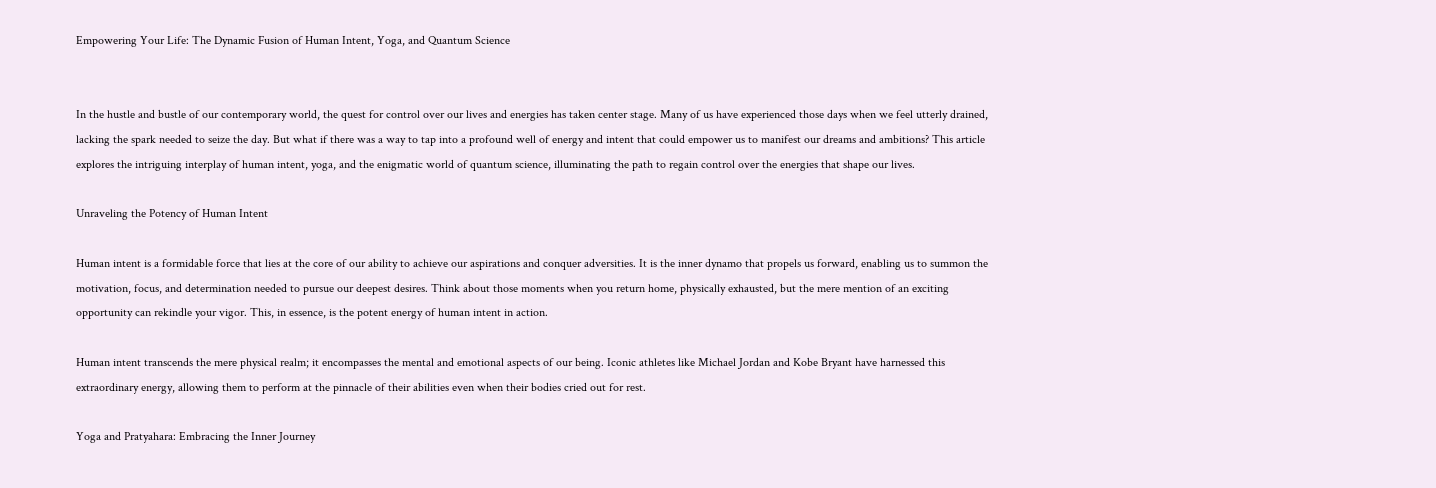Empowering Your Life: The Dynamic Fusion of Human Intent, Yoga, and Quantum Science


In the hustle and bustle of our contemporary world, the quest for control over our lives and energies has taken center stage. Many of us have experienced those days when we feel utterly drained, lacking the spark needed to seize the day. But what if there was a way to tap into a profound well of energy and intent that could empower us to manifest our dreams and ambitions? This article explores the intriguing interplay of human intent, yoga, and the enigmatic world of quantum science, illuminating the path to regain control over the energies that shape our lives.

Unraveling the Potency of Human Intent

Human intent is a formidable force that lies at the core of our ability to achieve our aspirations and conquer adversities. It is the inner dynamo that propels us forward, enabling us to summon the motivation, focus, and determination needed to pursue our deepest desires. Think about those moments when you return home, physically exhausted, but the mere mention of an exciting opportunity can rekindle your vigor. This, in essence, is the potent energy of human intent in action.

Human intent transcends the mere physical realm; it encompasses the mental and emotional aspects of our being. Iconic athletes like Michael Jordan and Kobe Bryant have harnessed this extraordinary energy, allowing them to perform at the pinnacle of their abilities even when their bodies cried out for rest.

Yoga and Pratyahara: Embracing the Inner Journey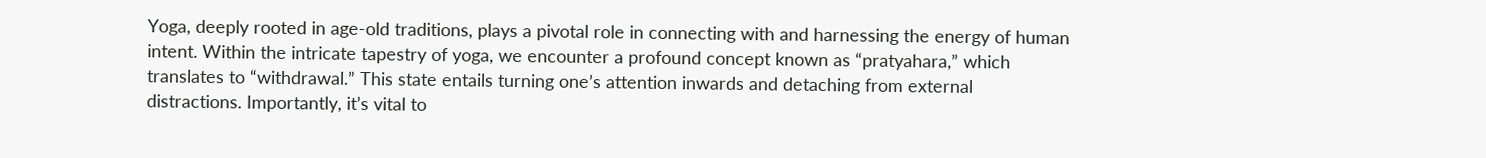Yoga, deeply rooted in age-old traditions, plays a pivotal role in connecting with and harnessing the energy of human intent. Within the intricate tapestry of yoga, we encounter a profound concept known as “pratyahara,” which translates to “withdrawal.” This state entails turning one’s attention inwards and detaching from external distractions. Importantly, it’s vital to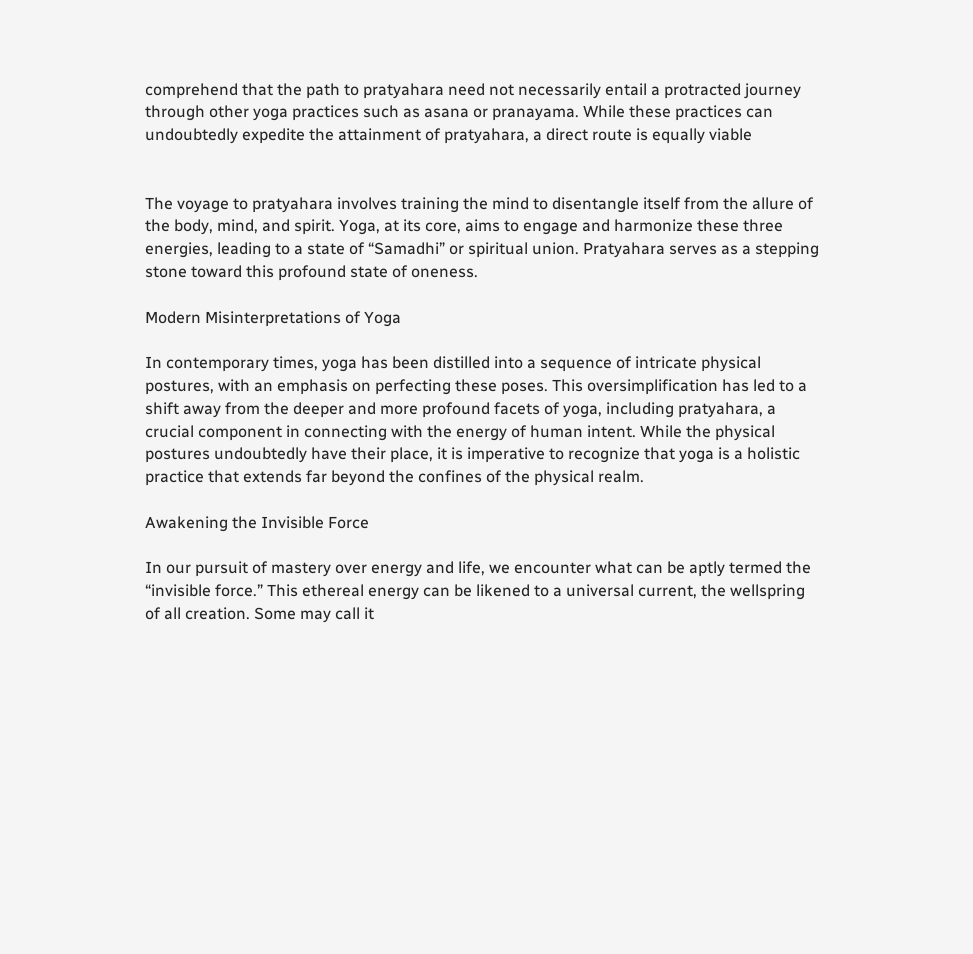comprehend that the path to pratyahara need not necessarily entail a protracted journey through other yoga practices such as asana or pranayama. While these practices can undoubtedly expedite the attainment of pratyahara, a direct route is equally viable


The voyage to pratyahara involves training the mind to disentangle itself from the allure of the body, mind, and spirit. Yoga, at its core, aims to engage and harmonize these three energies, leading to a state of “Samadhi” or spiritual union. Pratyahara serves as a stepping stone toward this profound state of oneness.

Modern Misinterpretations of Yoga

In contemporary times, yoga has been distilled into a sequence of intricate physical postures, with an emphasis on perfecting these poses. This oversimplification has led to a shift away from the deeper and more profound facets of yoga, including pratyahara, a crucial component in connecting with the energy of human intent. While the physical postures undoubtedly have their place, it is imperative to recognize that yoga is a holistic practice that extends far beyond the confines of the physical realm.

Awakening the Invisible Force

In our pursuit of mastery over energy and life, we encounter what can be aptly termed the “invisible force.” This ethereal energy can be likened to a universal current, the wellspring of all creation. Some may call it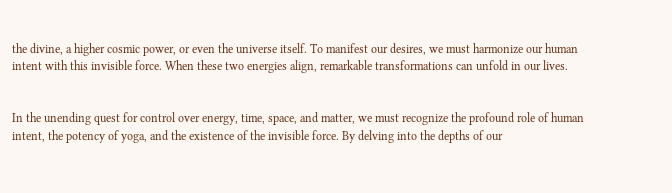the divine, a higher cosmic power, or even the universe itself. To manifest our desires, we must harmonize our human intent with this invisible force. When these two energies align, remarkable transformations can unfold in our lives.


In the unending quest for control over energy, time, space, and matter, we must recognize the profound role of human intent, the potency of yoga, and the existence of the invisible force. By delving into the depths of our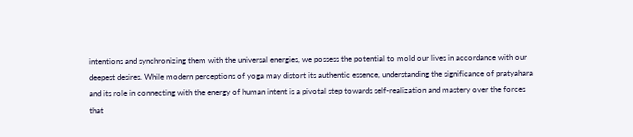intentions and synchronizing them with the universal energies, we possess the potential to mold our lives in accordance with our deepest desires. While modern perceptions of yoga may distort its authentic essence, understanding the significance of pratyahara and its role in connecting with the energy of human intent is a pivotal step towards self-realization and mastery over the forces that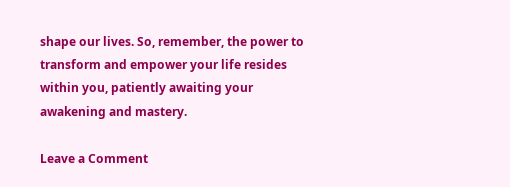shape our lives. So, remember, the power to transform and empower your life resides within you, patiently awaiting your awakening and mastery.

Leave a Comment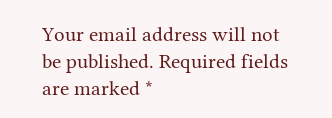Your email address will not be published. Required fields are marked *